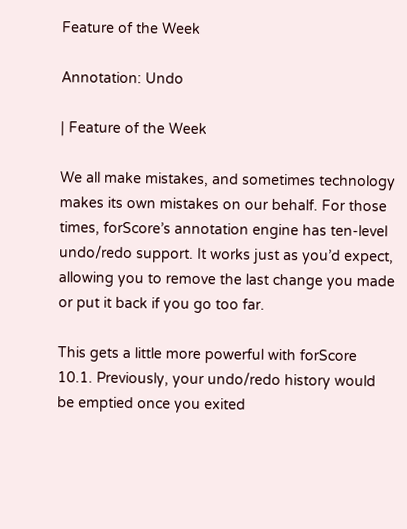Feature of the Week

Annotation: Undo

| Feature of the Week

We all make mistakes, and sometimes technology makes its own mistakes on our behalf. For those times, forScore’s annotation engine has ten-level undo/redo support. It works just as you’d expect, allowing you to remove the last change you made or put it back if you go too far.

This gets a little more powerful with forScore 10.1. Previously, your undo/redo history would be emptied once you exited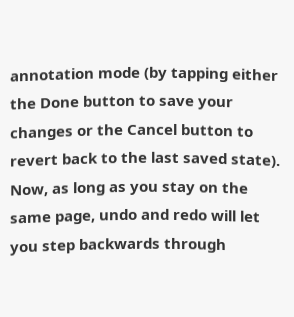annotation mode (by tapping either the Done button to save your changes or the Cancel button to revert back to the last saved state). Now, as long as you stay on the same page, undo and redo will let you step backwards through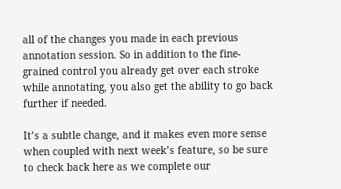all of the changes you made in each previous annotation session. So in addition to the fine-grained control you already get over each stroke while annotating, you also get the ability to go back further if needed.

It’s a subtle change, and it makes even more sense when coupled with next week’s feature, so be sure to check back here as we complete our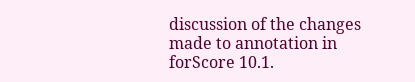discussion of the changes made to annotation in forScore 10.1.